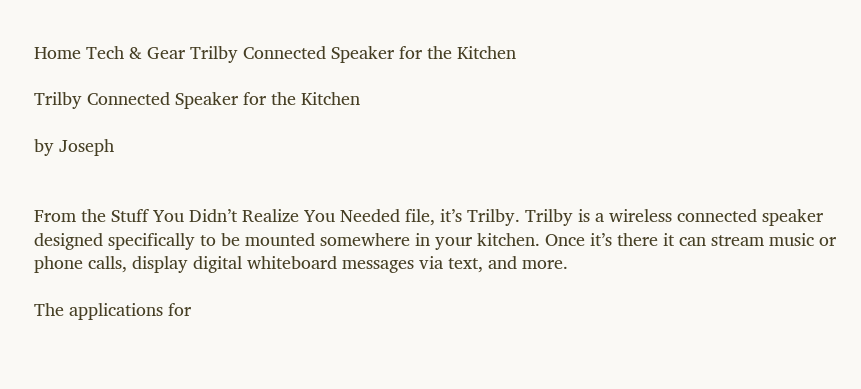Home Tech & Gear Trilby Connected Speaker for the Kitchen

Trilby Connected Speaker for the Kitchen

by Joseph


From the Stuff You Didn’t Realize You Needed file, it’s Trilby. Trilby is a wireless connected speaker designed specifically to be mounted somewhere in your kitchen. Once it’s there it can stream music or phone calls, display digital whiteboard messages via text, and more.

The applications for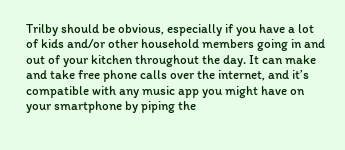Trilby should be obvious, especially if you have a lot of kids and/or other household members going in and out of your kitchen throughout the day. It can make and take free phone calls over the internet, and it’s compatible with any music app you might have on your smartphone by piping the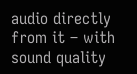audio directly from it – with sound quality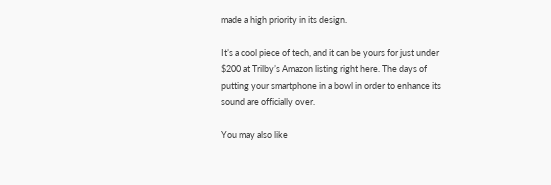made a high priority in its design.

It’s a cool piece of tech, and it can be yours for just under $200 at Trilby’s Amazon listing right here. The days of putting your smartphone in a bowl in order to enhance its sound are officially over.

You may also like